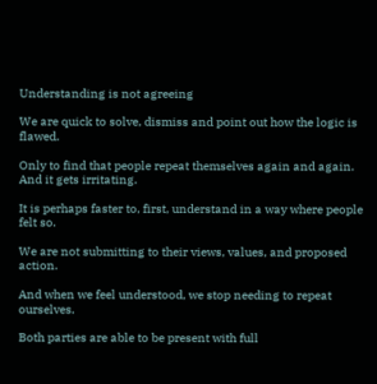Understanding is not agreeing

We are quick to solve, dismiss and point out how the logic is flawed.

Only to find that people repeat themselves again and again. And it gets irritating.

It is perhaps faster to, first, understand in a way where people felt so.

We are not submitting to their views, values, and proposed action.

And when we feel understood, we stop needing to repeat ourselves.

Both parties are able to be present with full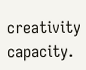creativity capacity.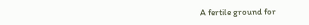A fertile ground for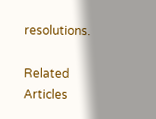resolutions.

Related Articles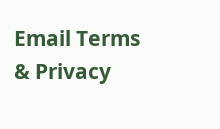Email Terms & Privacy